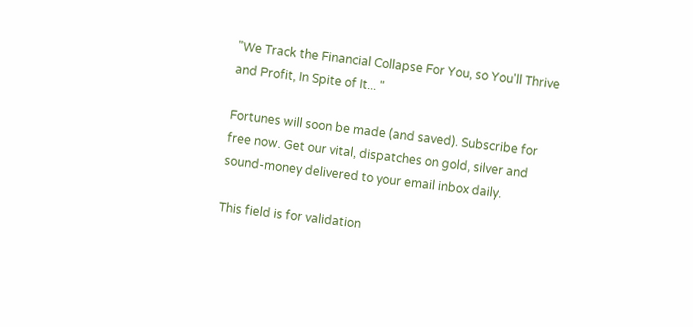"We Track the Financial Collapse For You, so You'll Thrive and Profit, In Spite of It... "

Fortunes will soon be made (and saved). Subscribe for free now. Get our vital, dispatches on gold, silver and sound-money delivered to your email inbox daily.

This field is for validation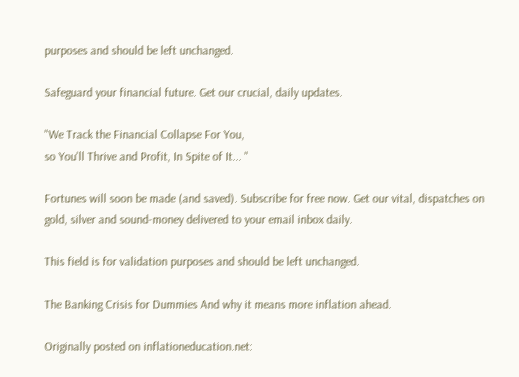purposes and should be left unchanged.

Safeguard your financial future. Get our crucial, daily updates.

"We Track the Financial Collapse For You,
so You'll Thrive and Profit, In Spite of It... "

Fortunes will soon be made (and saved). Subscribe for free now. Get our vital, dispatches on gold, silver and sound-money delivered to your email inbox daily.

This field is for validation purposes and should be left unchanged.

The Banking Crisis for Dummies And why it means more inflation ahead.

Originally posted on inflationeducation.net: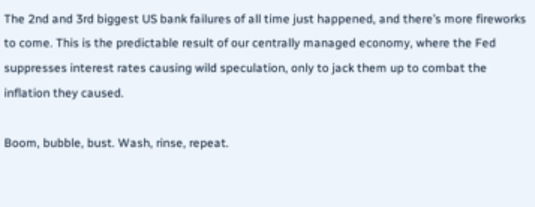The 2nd and 3rd biggest US bank failures of all time just happened, and there’s more fireworks to come. This is the predictable result of our centrally managed economy, where the Fed suppresses interest rates causing wild speculation, only to jack them up to combat the inflation they caused.

Boom, bubble, bust. Wash, rinse, repeat.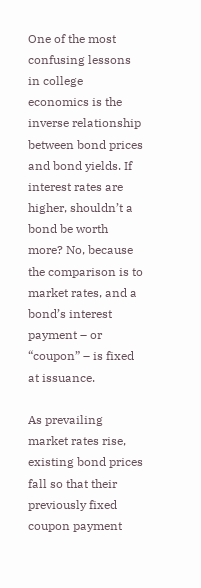One of the most confusing lessons in college economics is the inverse relationship between bond prices and bond yields. If interest rates are higher, shouldn’t a bond be worth more? No, because the comparison is to market rates, and a bond’s interest payment – or “coupon” – is fixed at issuance.

As prevailing market rates rise, existing bond prices fall so that their previously fixed coupon payment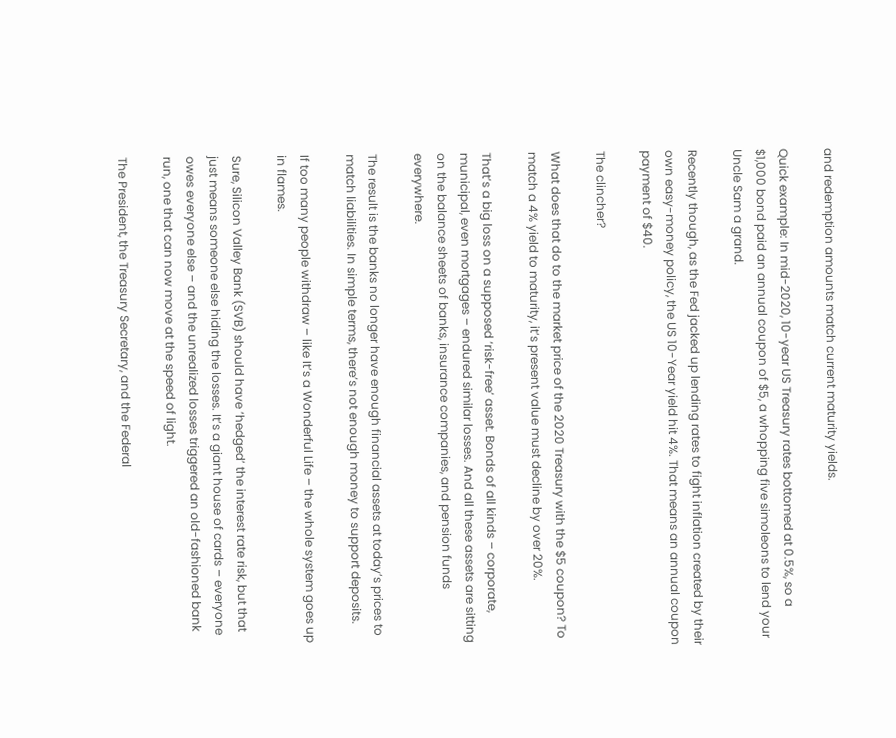and redemption amounts match current maturity yields.

Quick example: In mid-2020, 10-year US Treasury rates bottomed at 0.5%, so a $1,000 bond paid an annual coupon of $5, a whopping five simoleons to lend your Uncle Sam a grand.

Recently though, as the Fed jacked up lending rates to fight inflation created by their own easy-money policy, the US 10-Year yield hit 4%. That means an annual coupon payment of $40.

The clincher?

What does that do to the market price of the 2020 Treasury with the $5 coupon? To match a 4% yield to maturity, it’s present value must decline by over 20%.

That’s a big loss on a supposed ‘risk-free’ asset. Bonds of all kinds – corporate, municipal, even mortgages – endured similar losses. And all these assets are sitting on the balance sheets of banks, insurance companies, and pension funds everywhere.

The result is the banks no longer have enough financial assets at today’s prices to match liabilities. In simple terms, there’s not enough money to support deposits.

If too many people withdraw – like It’s a Wonderful Life – the whole system goes up in flames.

Sure, Silicon Valley Bank (SVB) should have ‘hedged’ the interest rate risk, but that just means someone else hiding the losses. It’s a giant house of cards – everyone owes everyone else – and the unrealized losses triggered an old-fashioned bank run, one that can now move at the speed of light.

The President, the Treasury Secretary, and the Federal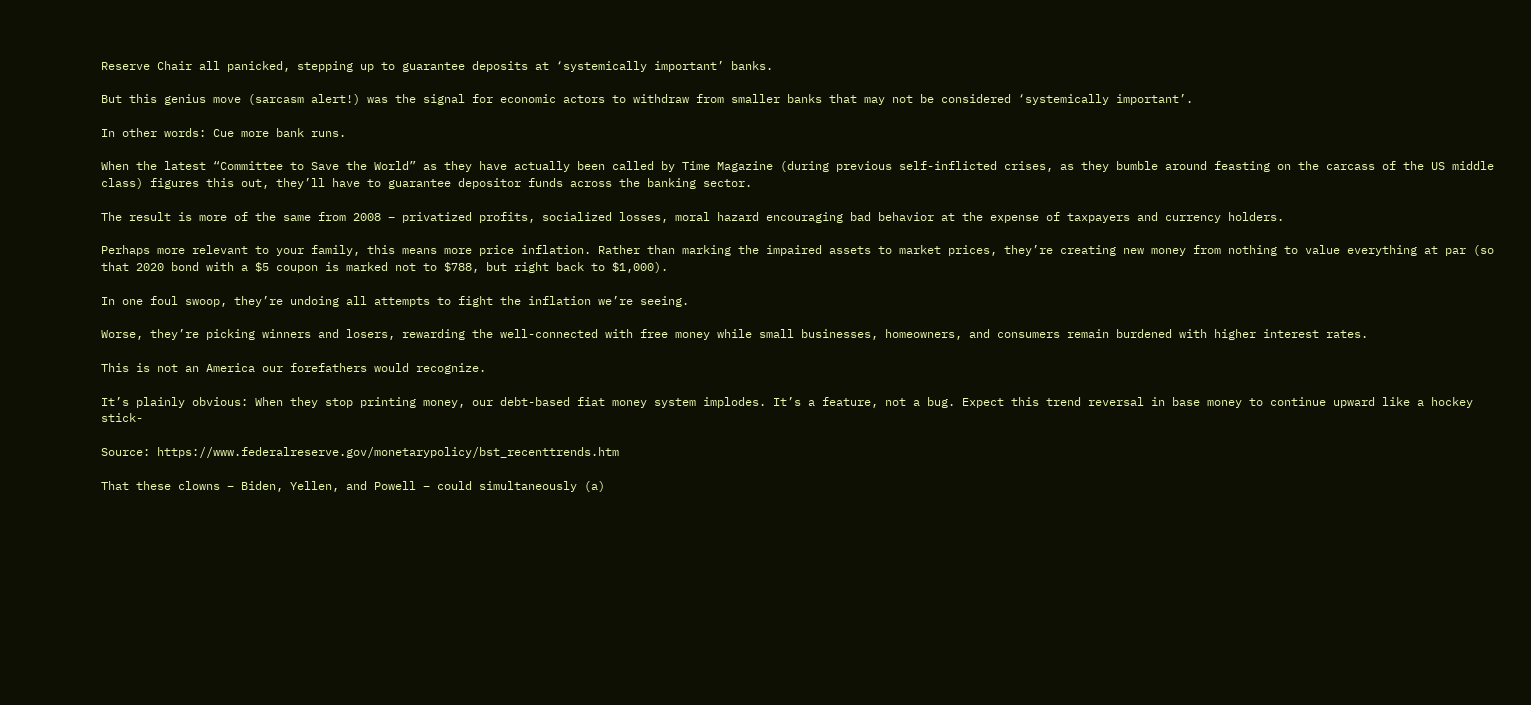Reserve Chair all panicked, stepping up to guarantee deposits at ‘systemically important’ banks.

But this genius move (sarcasm alert!) was the signal for economic actors to withdraw from smaller banks that may not be considered ‘systemically important’.

In other words: Cue more bank runs.

When the latest “Committee to Save the World” as they have actually been called by Time Magazine (during previous self-inflicted crises, as they bumble around feasting on the carcass of the US middle class) figures this out, they’ll have to guarantee depositor funds across the banking sector.

The result is more of the same from 2008 – privatized profits, socialized losses, moral hazard encouraging bad behavior at the expense of taxpayers and currency holders.

Perhaps more relevant to your family, this means more price inflation. Rather than marking the impaired assets to market prices, they’re creating new money from nothing to value everything at par (so that 2020 bond with a $5 coupon is marked not to $788, but right back to $1,000).

In one foul swoop, they’re undoing all attempts to fight the inflation we’re seeing.

Worse, they’re picking winners and losers, rewarding the well-connected with free money while small businesses, homeowners, and consumers remain burdened with higher interest rates.

This is not an America our forefathers would recognize.

It’s plainly obvious: When they stop printing money, our debt-based fiat money system implodes. It’s a feature, not a bug. Expect this trend reversal in base money to continue upward like a hockey stick-

Source: https://www.federalreserve.gov/monetarypolicy/bst_recenttrends.htm

That these clowns – Biden, Yellen, and Powell – could simultaneously (a)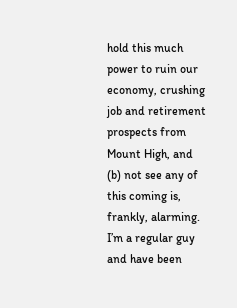hold this much power to ruin our economy, crushing job and retirement prospects from Mount High, and (b) not see any of this coming is, frankly, alarming. I’m a regular guy and have been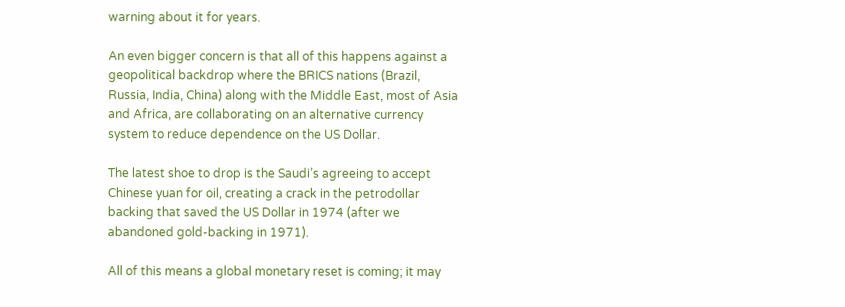warning about it for years.

An even bigger concern is that all of this happens against a geopolitical backdrop where the BRICS nations (Brazil, Russia, India, China) along with the Middle East, most of Asia and Africa, are collaborating on an alternative currency system to reduce dependence on the US Dollar.

The latest shoe to drop is the Saudi’s agreeing to accept Chinese yuan for oil, creating a crack in the petrodollar backing that saved the US Dollar in 1974 (after we abandoned gold-backing in 1971).

All of this means a global monetary reset is coming; it may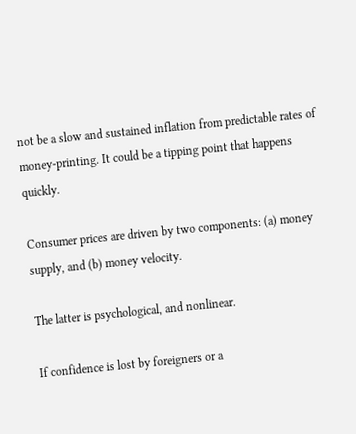not be a slow and sustained inflation from predictable rates of money-printing. It could be a tipping point that happens quickly.

Consumer prices are driven by two components: (a) money supply, and (b) money velocity.

The latter is psychological, and nonlinear.

If confidence is lost by foreigners or a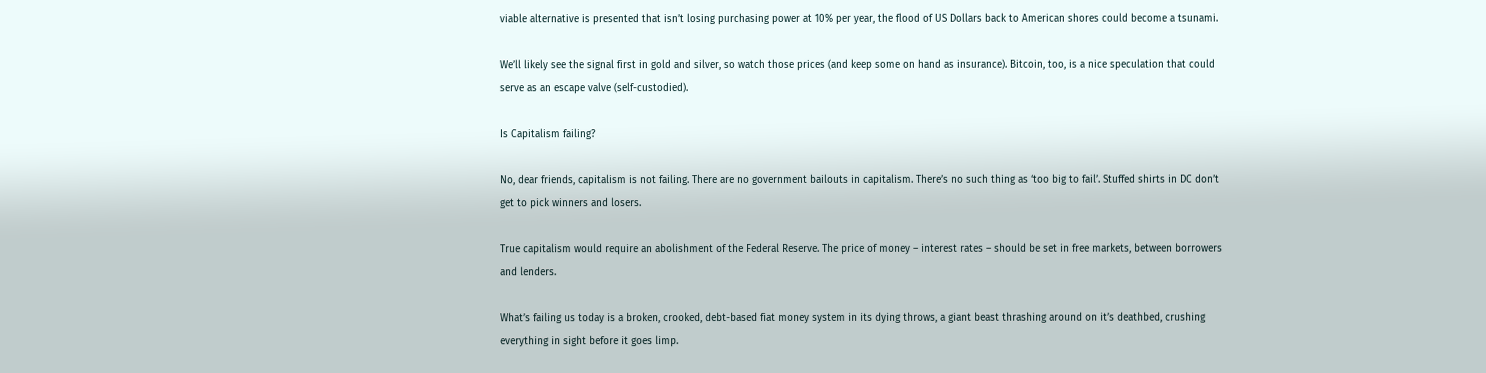viable alternative is presented that isn’t losing purchasing power at 10% per year, the flood of US Dollars back to American shores could become a tsunami.

We’ll likely see the signal first in gold and silver, so watch those prices (and keep some on hand as insurance). Bitcoin, too, is a nice speculation that could serve as an escape valve (self-custodied).

Is Capitalism failing?

No, dear friends, capitalism is not failing. There are no government bailouts in capitalism. There’s no such thing as ‘too big to fail’. Stuffed shirts in DC don’t get to pick winners and losers.

True capitalism would require an abolishment of the Federal Reserve. The price of money – interest rates – should be set in free markets, between borrowers and lenders.

What’s failing us today is a broken, crooked, debt-based fiat money system in its dying throws, a giant beast thrashing around on it’s deathbed, crushing everything in sight before it goes limp.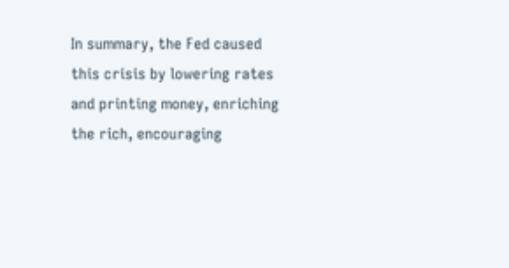In summary, the Fed caused this crisis by lowering rates and printing money, enriching the rich, encouraging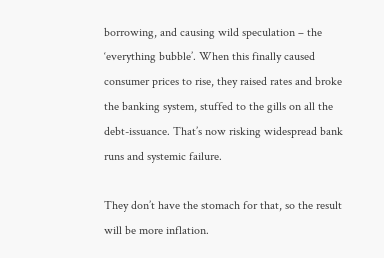borrowing, and causing wild speculation – the ‘everything bubble’. When this finally caused consumer prices to rise, they raised rates and broke the banking system, stuffed to the gills on all the debt-issuance. That’s now risking widespread bank runs and systemic failure.

They don’t have the stomach for that, so the result will be more inflation.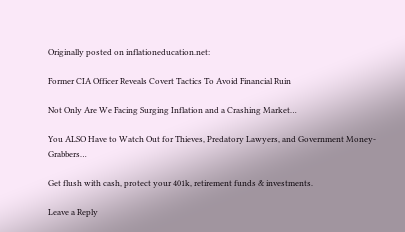Originally posted on inflationeducation.net:

Former CIA Officer Reveals Covert Tactics To Avoid Financial Ruin

Not Only Are We Facing Surging Inflation and a Crashing Market…

You ALSO Have to Watch Out for Thieves, Predatory Lawyers, and Government Money-Grabbers…

Get flush with cash, protect your 401k, retirement funds & investments.

Leave a Reply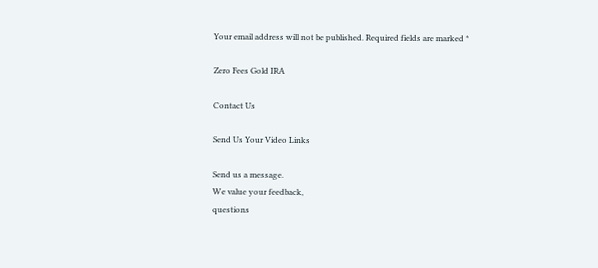Your email address will not be published. Required fields are marked *

Zero Fees Gold IRA

Contact Us

Send Us Your Video Links

Send us a message.
We value your feedback,
questions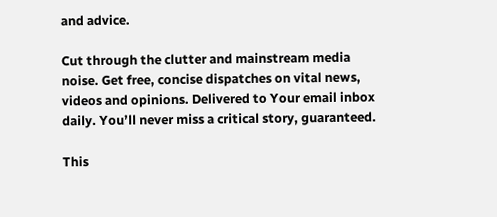and advice.

Cut through the clutter and mainstream media noise. Get free, concise dispatches on vital news, videos and opinions. Delivered to Your email inbox daily. You’ll never miss a critical story, guaranteed.

This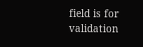field is for validation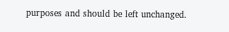purposes and should be left unchanged.